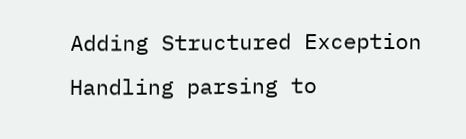Adding Structured Exception Handling parsing to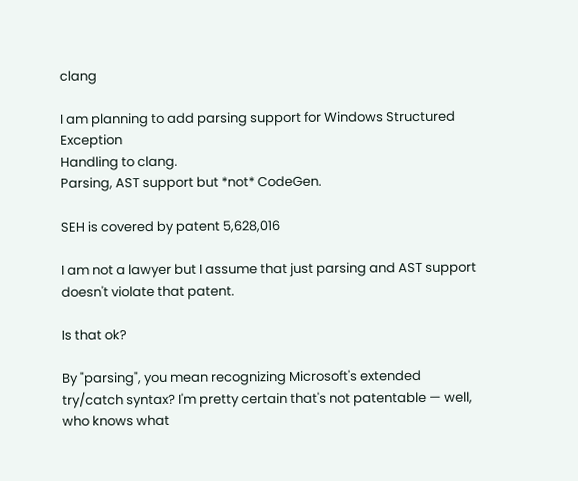clang

I am planning to add parsing support for Windows Structured Exception
Handling to clang.
Parsing, AST support but *not* CodeGen.

SEH is covered by patent 5,628,016

I am not a lawyer but I assume that just parsing and AST support
doesn't violate that patent.

Is that ok?

By "parsing", you mean recognizing Microsoft's extended try/catch syntax? I'm pretty certain that's not patentable — well, who knows what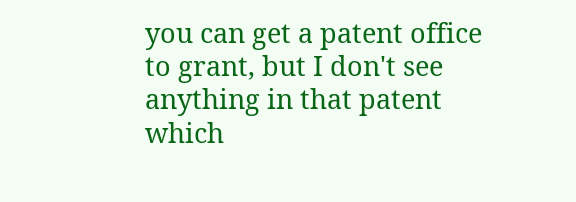you can get a patent office to grant, but I don't see anything in that patent which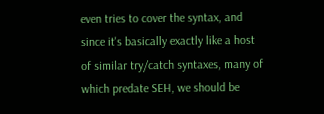even tries to cover the syntax, and since it's basically exactly like a host of similar try/catch syntaxes, many of which predate SEH, we should be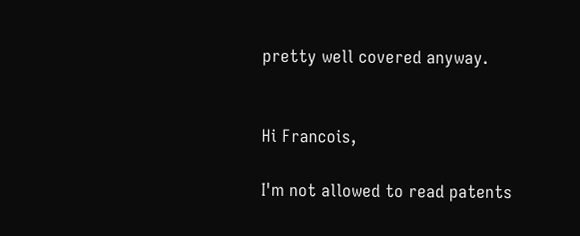pretty well covered anyway.


Hi Francois,

I'm not allowed to read patents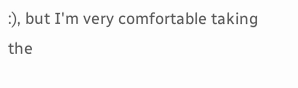:), but I'm very comfortable taking the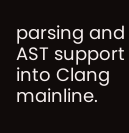parsing and AST support into Clang mainline.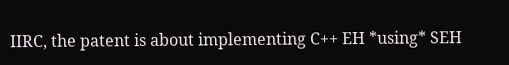IIRC, the patent is about implementing C++ EH *using* SEH